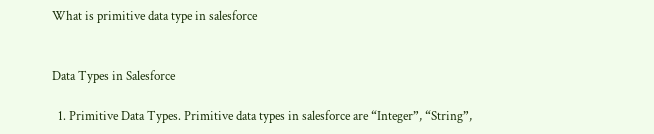What is primitive data type in salesforce


Data Types in Salesforce

  1. Primitive Data Types. Primitive data types in salesforce are “Integer”, “String”,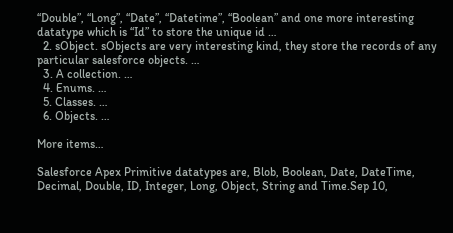“Double”, “Long”, “Date”, “Datetime”, “Boolean” and one more interesting datatype which is “Id” to store the unique id …
  2. sObject. sObjects are very interesting kind, they store the records of any particular salesforce objects. …
  3. A collection. …
  4. Enums. …
  5. Classes. …
  6. Objects. …

More items…

Salesforce Apex Primitive datatypes are, Blob, Boolean, Date, DateTime, Decimal, Double, ID, Integer, Long, Object, String and Time.Sep 10,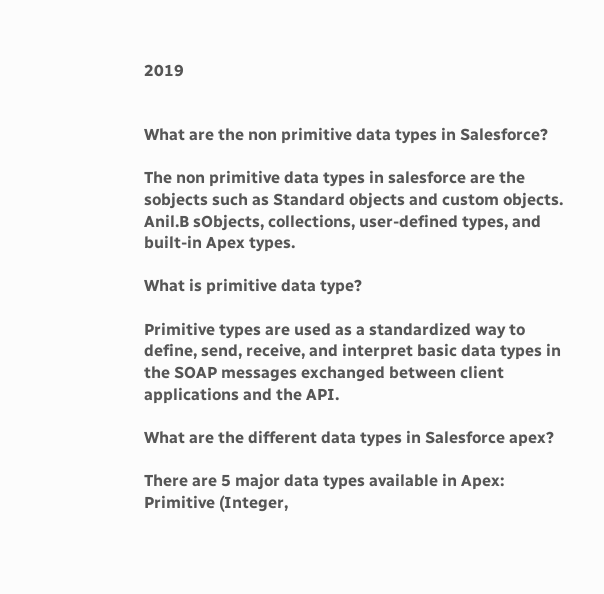2019


What are the non primitive data types in Salesforce?

The non primitive data types in salesforce are the sobjects such as Standard objects and custom objects. Anil.B sObjects, collections, user-defined types, and built-in Apex types.

What is primitive data type?

Primitive types are used as a standardized way to define, send, receive, and interpret basic data types in the SOAP messages exchanged between client applications and the API.

What are the different data types in Salesforce apex?

There are 5 major data types available in Apex: Primitive (Integer,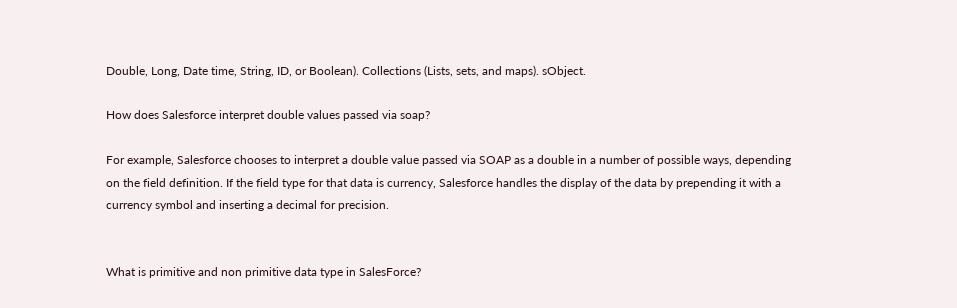Double, Long, Date time, String, ID, or Boolean). Collections (Lists, sets, and maps). sObject.

How does Salesforce interpret double values passed via soap?

For example, Salesforce chooses to interpret a double value passed via SOAP as a double in a number of possible ways, depending on the field definition. If the field type for that data is currency, Salesforce handles the display of the data by prepending it with a currency symbol and inserting a decimal for precision.


What is primitive and non primitive data type in SalesForce?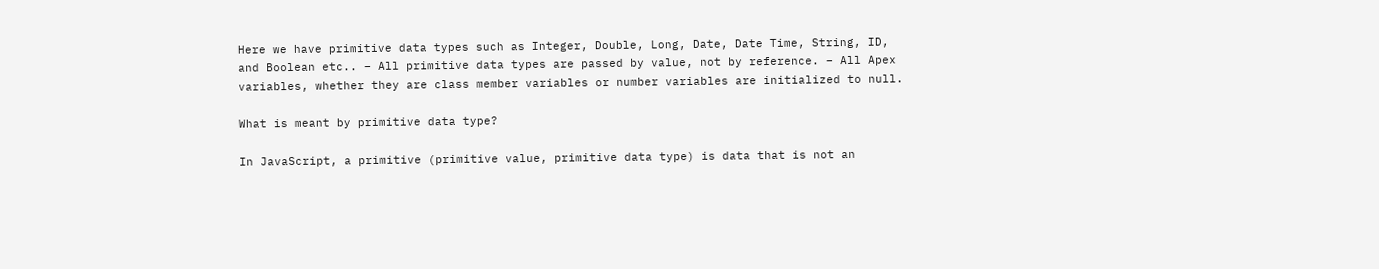Here we have primitive data types such as Integer, Double, Long, Date, Date Time, String, ID, and Boolean etc.. – All primitive data types are passed by value, not by reference. – All Apex variables, whether they are class member variables or number variables are initialized to null.

What is meant by primitive data type?

In JavaScript, a primitive (primitive value, primitive data type) is data that is not an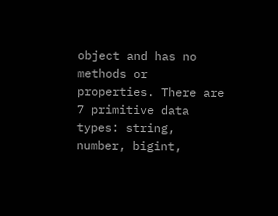object and has no methods or properties. There are 7 primitive data types: string, number, bigint,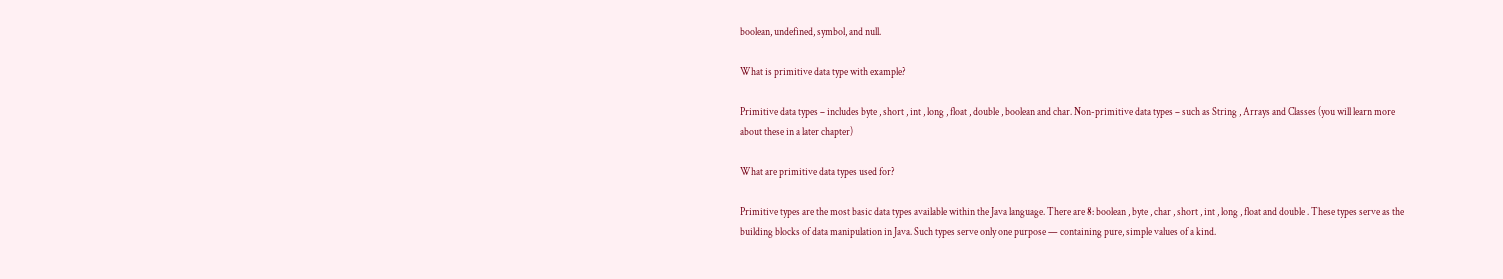boolean, undefined, symbol, and null.

What is primitive data type with example?

Primitive data types – includes byte , short , int , long , float , double , boolean and char. Non-primitive data types – such as String , Arrays and Classes (you will learn more about these in a later chapter)

What are primitive data types used for?

Primitive types are the most basic data types available within the Java language. There are 8: boolean , byte , char , short , int , long , float and double . These types serve as the building blocks of data manipulation in Java. Such types serve only one purpose — containing pure, simple values of a kind.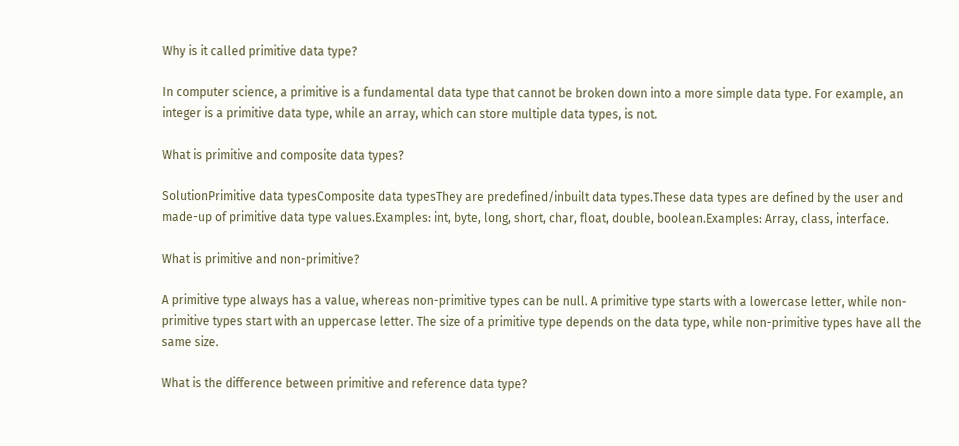Why is it called primitive data type?

In computer science, a primitive is a fundamental data type that cannot be broken down into a more simple data type. For example, an integer is a primitive data type, while an array, which can store multiple data types, is not.

What is primitive and composite data types?

SolutionPrimitive data typesComposite data typesThey are predefined/inbuilt data types.These data types are defined by the user and made-up of primitive data type values.Examples: int, byte, long, short, char, float, double, boolean.Examples: Array, class, interface.

What is primitive and non-primitive?

A primitive type always has a value, whereas non-primitive types can be null. A primitive type starts with a lowercase letter, while non-primitive types start with an uppercase letter. The size of a primitive type depends on the data type, while non-primitive types have all the same size.

What is the difference between primitive and reference data type?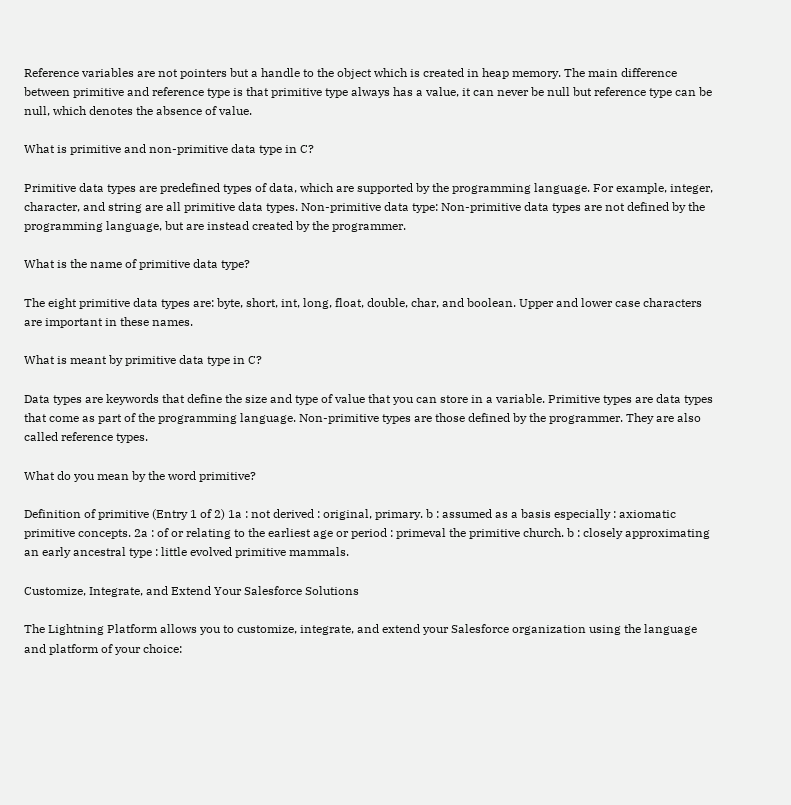Reference variables are not pointers but a handle to the object which is created in heap memory. The main difference between primitive and reference type is that primitive type always has a value, it can never be null but reference type can be null, which denotes the absence of value.

What is primitive and non-primitive data type in C?

Primitive data types are predefined types of data, which are supported by the programming language. For example, integer, character, and string are all primitive data types. Non-primitive data type: Non-primitive data types are not defined by the programming language, but are instead created by the programmer.

What is the name of primitive data type?

The eight primitive data types are: byte, short, int, long, float, double, char, and boolean. Upper and lower case characters are important in these names.

What is meant by primitive data type in C?

Data types are keywords that define the size and type of value that you can store in a variable. Primitive types are data types that come as part of the programming language. Non-primitive types are those defined by the programmer. They are also called reference types.

What do you mean by the word primitive?

Definition of primitive (Entry 1 of 2) 1a : not derived : original, primary. b : assumed as a basis especially : axiomatic primitive concepts. 2a : of or relating to the earliest age or period : primeval the primitive church. b : closely approximating an early ancestral type : little evolved primitive mammals.

Customize, Integrate, and Extend Your Salesforce Solutions

The Lightning Platform allows you to customize, integrate, and extend your Salesforce organization using the language and platform of your choice: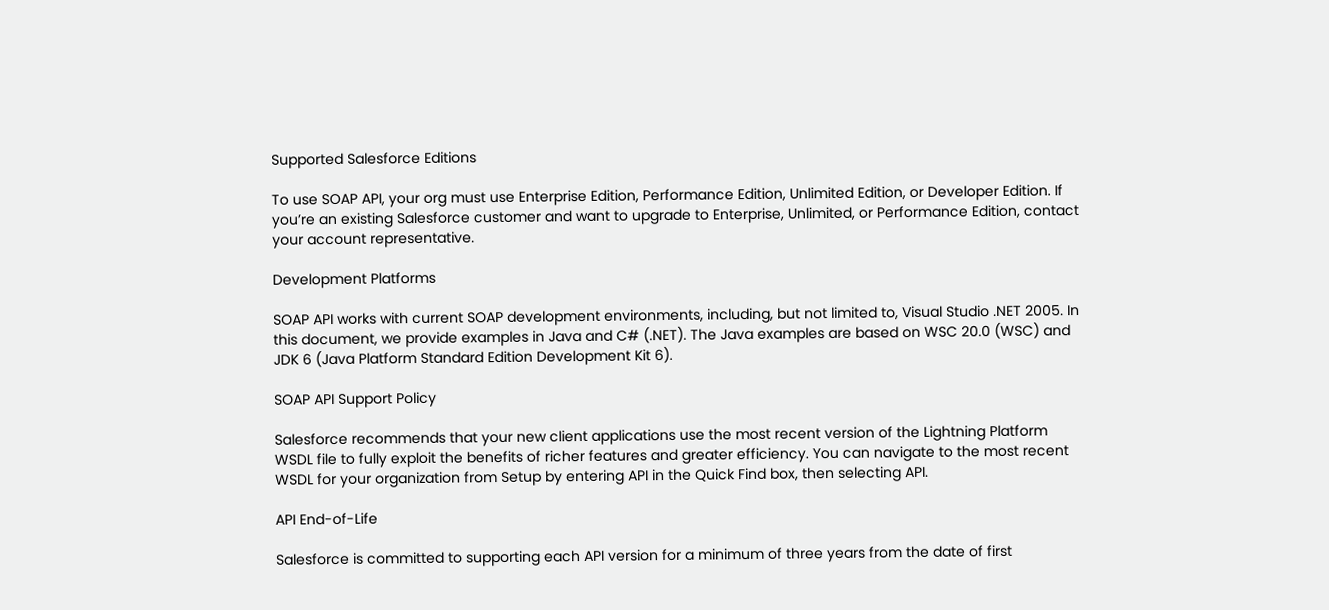Supported Salesforce Editions

To use SOAP API, your org must use Enterprise Edition, Performance Edition, Unlimited Edition, or Developer Edition. If you’re an existing Salesforce customer and want to upgrade to Enterprise, Unlimited, or Performance Edition, contact your account representative.

Development Platforms

SOAP API works with current SOAP development environments, including, but not limited to, Visual Studio .NET 2005. In this document, we provide examples in Java and C# (.NET). The Java examples are based on WSC 20.0 (WSC) and JDK 6 (Java Platform Standard Edition Development Kit 6).

SOAP API Support Policy

Salesforce recommends that your new client applications use the most recent version of the Lightning Platform WSDL file to fully exploit the benefits of richer features and greater efficiency. You can navigate to the most recent WSDL for your organization from Setup by entering API in the Quick Find box, then selecting API.

API End-of-Life

Salesforce is committed to supporting each API version for a minimum of three years from the date of first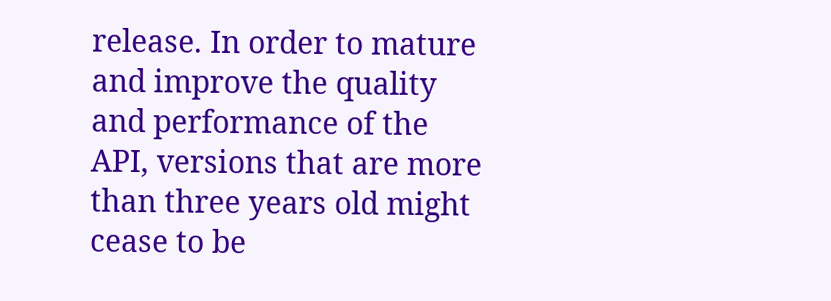release. In order to mature and improve the quality and performance of the API, versions that are more than three years old might cease to be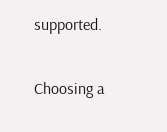supported.

Choosing a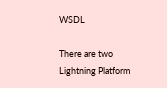WSDL

There are two Lightning Platform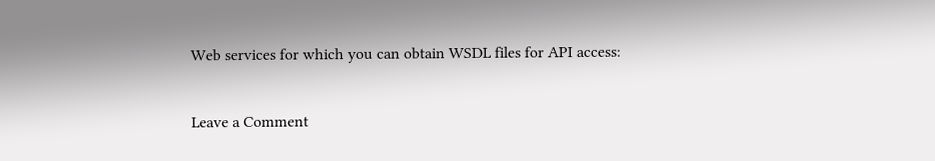Web services for which you can obtain WSDL files for API access:


Leave a Comment